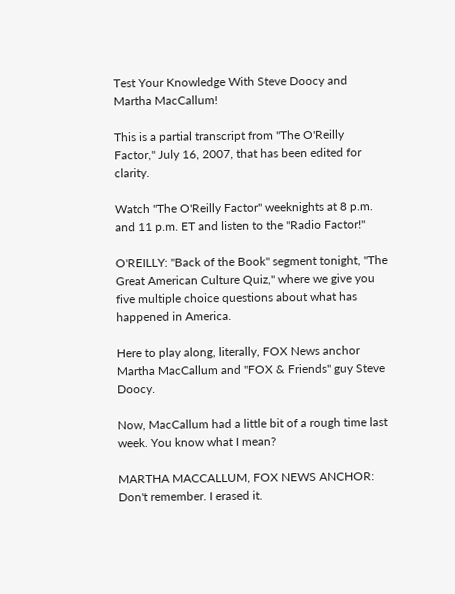Test Your Knowledge With Steve Doocy and Martha MacCallum!

This is a partial transcript from "The O'Reilly Factor," July 16, 2007, that has been edited for clarity.

Watch "The O'Reilly Factor" weeknights at 8 p.m. and 11 p.m. ET and listen to the "Radio Factor!"

O'REILLY: "Back of the Book" segment tonight, "The Great American Culture Quiz," where we give you five multiple choice questions about what has happened in America.

Here to play along, literally, FOX News anchor Martha MacCallum and "FOX & Friends" guy Steve Doocy.

Now, MacCallum had a little bit of a rough time last week. You know what I mean?

MARTHA MACCALLUM, FOX NEWS ANCHOR: Don't remember. I erased it.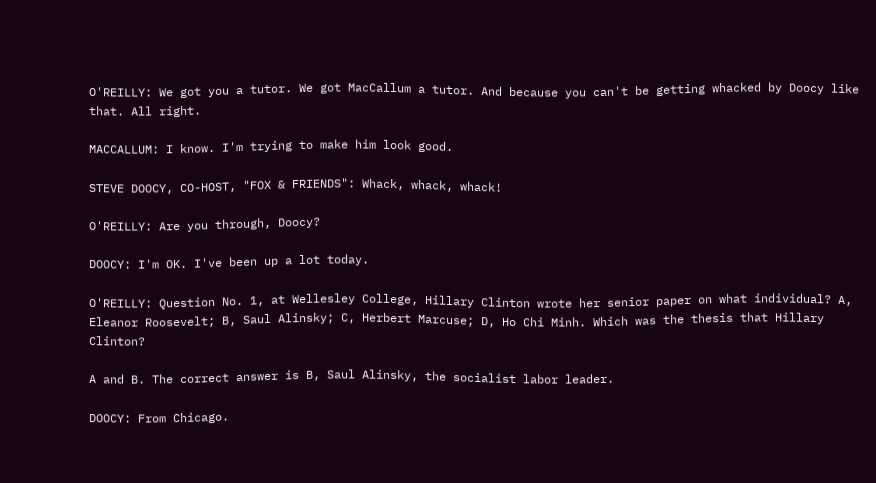O'REILLY: We got you a tutor. We got MacCallum a tutor. And because you can't be getting whacked by Doocy like that. All right.

MACCALLUM: I know. I'm trying to make him look good.

STEVE DOOCY, CO-HOST, "FOX & FRIENDS": Whack, whack, whack!

O'REILLY: Are you through, Doocy?

DOOCY: I'm OK. I've been up a lot today.

O'REILLY: Question No. 1, at Wellesley College, Hillary Clinton wrote her senior paper on what individual? A, Eleanor Roosevelt; B, Saul Alinsky; C, Herbert Marcuse; D, Ho Chi Minh. Which was the thesis that Hillary Clinton?

A and B. The correct answer is B, Saul Alinsky, the socialist labor leader.

DOOCY: From Chicago.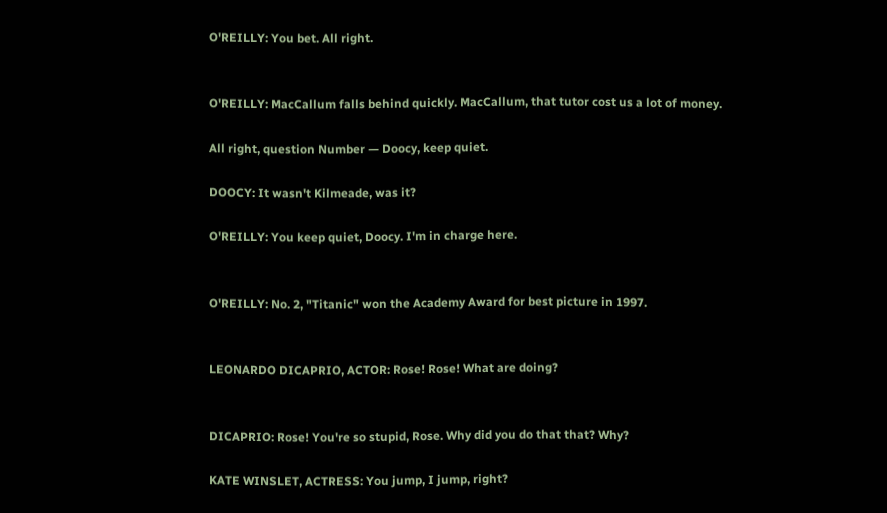O'REILLY: You bet. All right.


O'REILLY: MacCallum falls behind quickly. MacCallum, that tutor cost us a lot of money.

All right, question Number — Doocy, keep quiet.

DOOCY: It wasn't Kilmeade, was it?

O'REILLY: You keep quiet, Doocy. I'm in charge here.


O'REILLY: No. 2, "Titanic" won the Academy Award for best picture in 1997.


LEONARDO DICAPRIO, ACTOR: Rose! Rose! What are doing?


DICAPRIO: Rose! You're so stupid, Rose. Why did you do that that? Why?

KATE WINSLET, ACTRESS: You jump, I jump, right?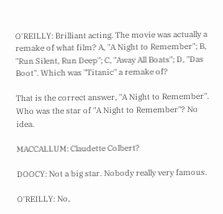O'REILLY: Brilliant acting. The movie was actually a remake of what film? A, "A Night to Remember"; B, "Run Silent, Run Deep"; C, "Away All Boats"; D, "Das Boot". Which was "Titanic" a remake of?

That is the correct answer, "A Night to Remember". Who was the star of "A Night to Remember"? No idea.

MACCALLUM: Claudette Colbert?

DOOCY: Not a big star. Nobody really very famous.

O'REILLY: No,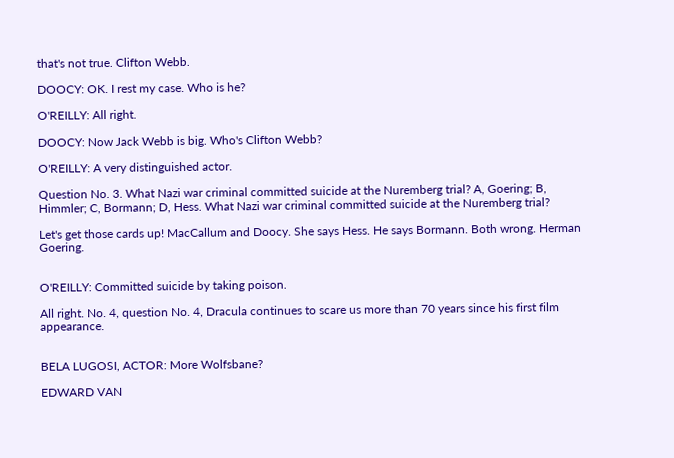that's not true. Clifton Webb.

DOOCY: OK. I rest my case. Who is he?

O'REILLY: All right.

DOOCY: Now Jack Webb is big. Who's Clifton Webb?

O'REILLY: A very distinguished actor.

Question No. 3. What Nazi war criminal committed suicide at the Nuremberg trial? A, Goering; B, Himmler; C, Bormann; D, Hess. What Nazi war criminal committed suicide at the Nuremberg trial?

Let's get those cards up! MacCallum and Doocy. She says Hess. He says Bormann. Both wrong. Herman Goering.


O'REILLY: Committed suicide by taking poison.

All right. No. 4, question No. 4, Dracula continues to scare us more than 70 years since his first film appearance.


BELA LUGOSI, ACTOR: More Wolfsbane?

EDWARD VAN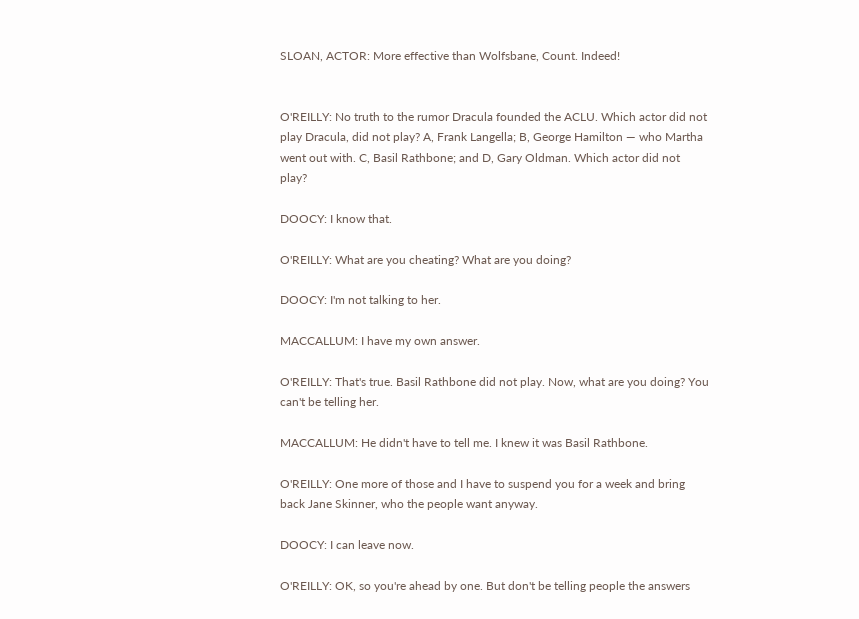SLOAN, ACTOR: More effective than Wolfsbane, Count. Indeed!


O'REILLY: No truth to the rumor Dracula founded the ACLU. Which actor did not play Dracula, did not play? A, Frank Langella; B, George Hamilton — who Martha went out with. C, Basil Rathbone; and D, Gary Oldman. Which actor did not play?

DOOCY: I know that.

O'REILLY: What are you cheating? What are you doing?

DOOCY: I'm not talking to her.

MACCALLUM: I have my own answer.

O'REILLY: That's true. Basil Rathbone did not play. Now, what are you doing? You can't be telling her.

MACCALLUM: He didn't have to tell me. I knew it was Basil Rathbone.

O'REILLY: One more of those and I have to suspend you for a week and bring back Jane Skinner, who the people want anyway.

DOOCY: I can leave now.

O'REILLY: OK, so you're ahead by one. But don't be telling people the answers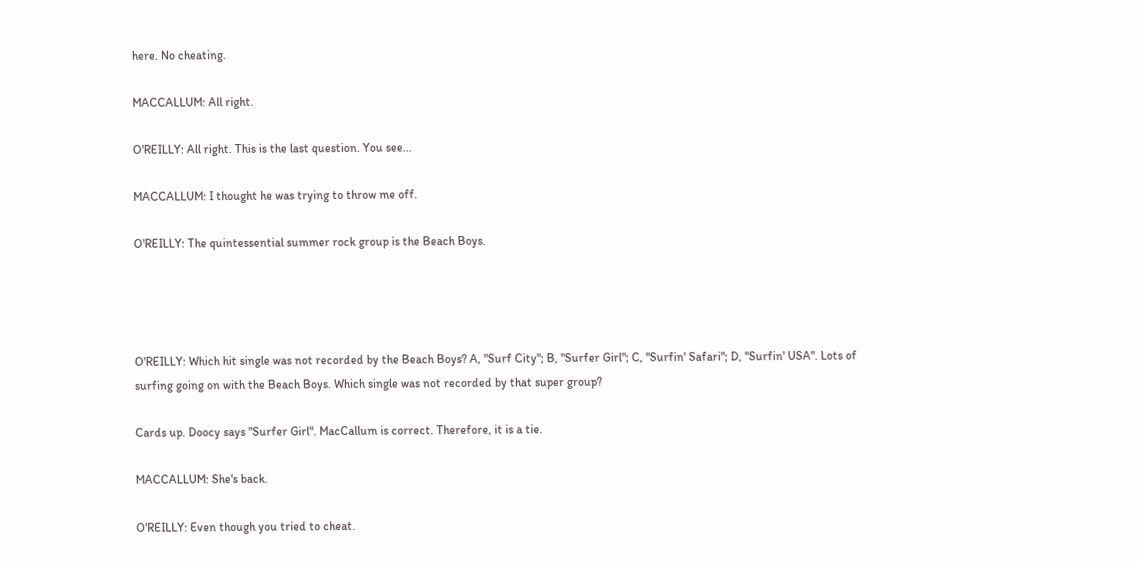here. No cheating.

MACCALLUM: All right.

O'REILLY: All right. This is the last question. You see...

MACCALLUM: I thought he was trying to throw me off.

O'REILLY: The quintessential summer rock group is the Beach Boys.




O'REILLY: Which hit single was not recorded by the Beach Boys? A, "Surf City"; B, "Surfer Girl"; C, "Surfin' Safari"; D, "Surfin' USA". Lots of surfing going on with the Beach Boys. Which single was not recorded by that super group?

Cards up. Doocy says "Surfer Girl". MacCallum is correct. Therefore, it is a tie.

MACCALLUM: She's back.

O'REILLY: Even though you tried to cheat.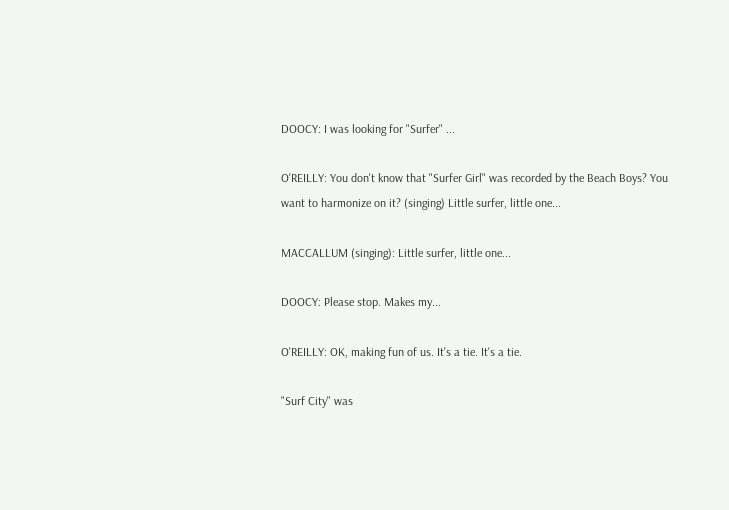DOOCY: I was looking for "Surfer" ...

O'REILLY: You don't know that "Surfer Girl" was recorded by the Beach Boys? You want to harmonize on it? (singing) Little surfer, little one...

MACCALLUM (singing): Little surfer, little one...

DOOCY: Please stop. Makes my...

O'REILLY: OK, making fun of us. It's a tie. It's a tie.

"Surf City" was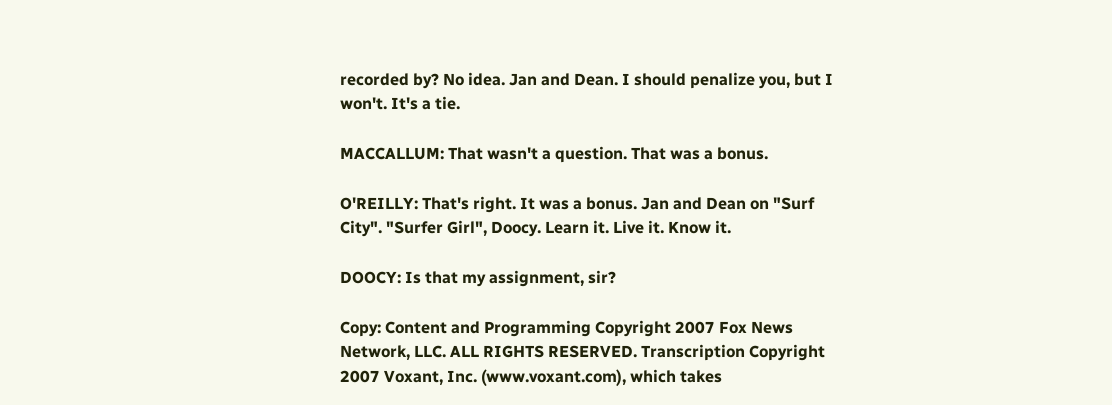recorded by? No idea. Jan and Dean. I should penalize you, but I won't. It's a tie.

MACCALLUM: That wasn't a question. That was a bonus.

O'REILLY: That's right. It was a bonus. Jan and Dean on "Surf City". "Surfer Girl", Doocy. Learn it. Live it. Know it.

DOOCY: Is that my assignment, sir?

Copy: Content and Programming Copyright 2007 Fox News Network, LLC. ALL RIGHTS RESERVED. Transcription Copyright 2007 Voxant, Inc. (www.voxant.com), which takes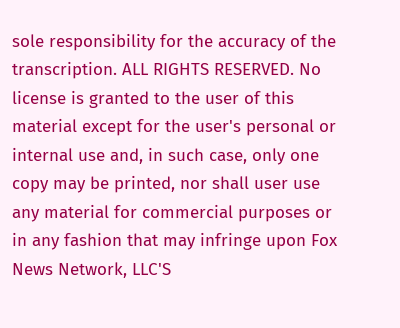sole responsibility for the accuracy of the transcription. ALL RIGHTS RESERVED. No license is granted to the user of this material except for the user's personal or internal use and, in such case, only one copy may be printed, nor shall user use any material for commercial purposes or in any fashion that may infringe upon Fox News Network, LLC'S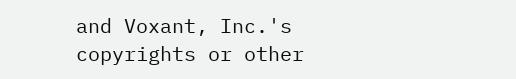and Voxant, Inc.'s copyrights or other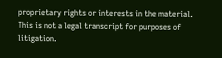proprietary rights or interests in the material. This is not a legal transcript for purposes of litigation.